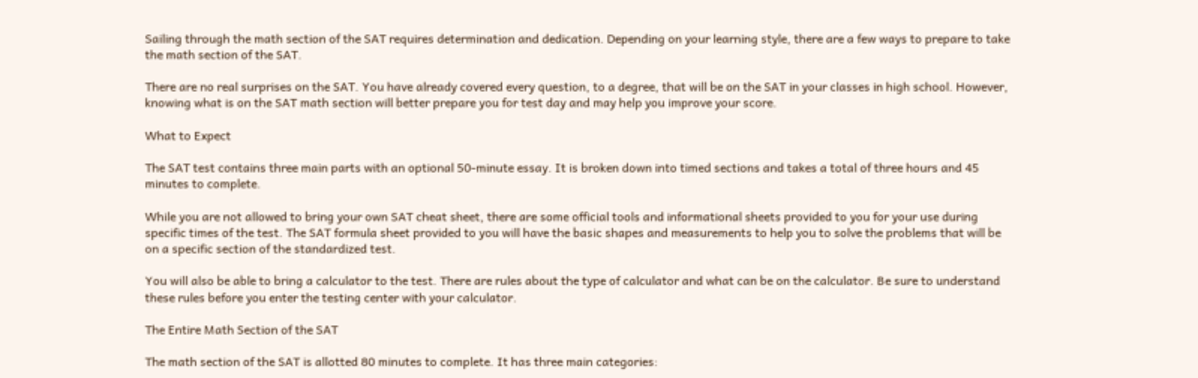Sailing through the math section of the SAT requires determination and dedication. Depending on your learning style, there are a few ways to prepare to take the math section of the SAT.

There are no real surprises on the SAT. You have already covered every question, to a degree, that will be on the SAT in your classes in high school. However, knowing what is on the SAT math section will better prepare you for test day and may help you improve your score.

What to Expect

The SAT test contains three main parts with an optional 50-minute essay. It is broken down into timed sections and takes a total of three hours and 45 minutes to complete.

While you are not allowed to bring your own SAT cheat sheet, there are some official tools and informational sheets provided to you for your use during specific times of the test. The SAT formula sheet provided to you will have the basic shapes and measurements to help you to solve the problems that will be on a specific section of the standardized test.

You will also be able to bring a calculator to the test. There are rules about the type of calculator and what can be on the calculator. Be sure to understand these rules before you enter the testing center with your calculator.

The Entire Math Section of the SAT

The math section of the SAT is allotted 80 minutes to complete. It has three main categories: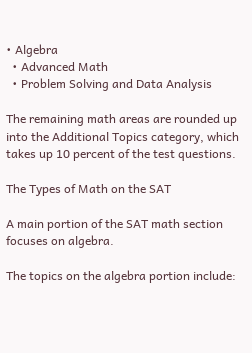• Algebra
  • Advanced Math
  • Problem Solving and Data Analysis

The remaining math areas are rounded up into the Additional Topics category, which takes up 10 percent of the test questions.

The Types of Math on the SAT

A main portion of the SAT math section focuses on algebra.

The topics on the algebra portion include: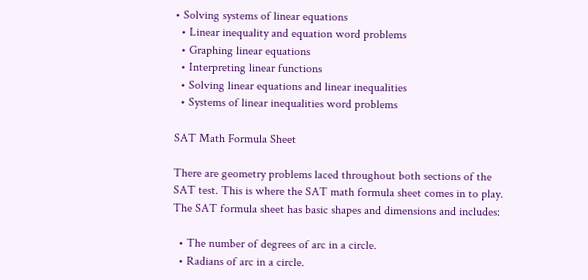• Solving systems of linear equations
  • Linear inequality and equation word problems
  • Graphing linear equations
  • Interpreting linear functions
  • Solving linear equations and linear inequalities
  • Systems of linear inequalities word problems

SAT Math Formula Sheet

There are geometry problems laced throughout both sections of the SAT test. This is where the SAT math formula sheet comes in to play. The SAT formula sheet has basic shapes and dimensions and includes:

  • The number of degrees of arc in a circle.
  • Radians of arc in a circle.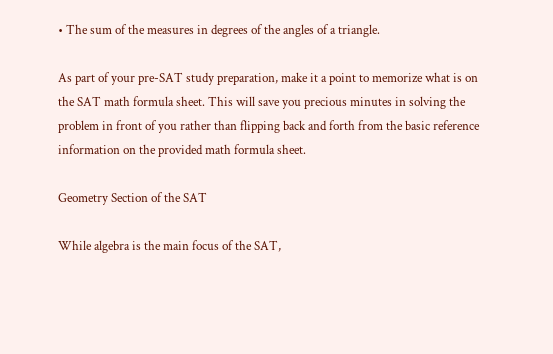• The sum of the measures in degrees of the angles of a triangle.

As part of your pre-SAT study preparation, make it a point to memorize what is on the SAT math formula sheet. This will save you precious minutes in solving the problem in front of you rather than flipping back and forth from the basic reference information on the provided math formula sheet.

Geometry Section of the SAT

While algebra is the main focus of the SAT,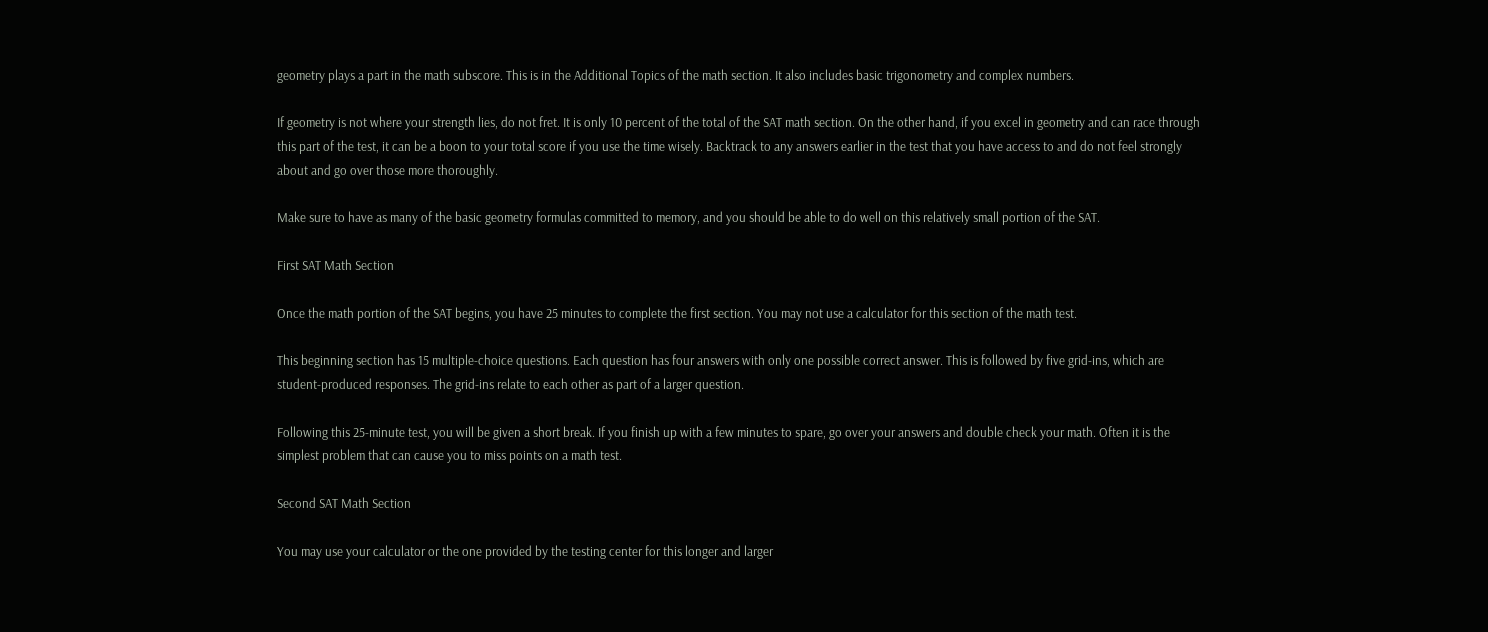geometry plays a part in the math subscore. This is in the Additional Topics of the math section. It also includes basic trigonometry and complex numbers.

If geometry is not where your strength lies, do not fret. It is only 10 percent of the total of the SAT math section. On the other hand, if you excel in geometry and can race through this part of the test, it can be a boon to your total score if you use the time wisely. Backtrack to any answers earlier in the test that you have access to and do not feel strongly about and go over those more thoroughly.

Make sure to have as many of the basic geometry formulas committed to memory, and you should be able to do well on this relatively small portion of the SAT.

First SAT Math Section

Once the math portion of the SAT begins, you have 25 minutes to complete the first section. You may not use a calculator for this section of the math test.

This beginning section has 15 multiple-choice questions. Each question has four answers with only one possible correct answer. This is followed by five grid-ins, which are student-produced responses. The grid-ins relate to each other as part of a larger question.

Following this 25-minute test, you will be given a short break. If you finish up with a few minutes to spare, go over your answers and double check your math. Often it is the simplest problem that can cause you to miss points on a math test.

Second SAT Math Section

You may use your calculator or the one provided by the testing center for this longer and larger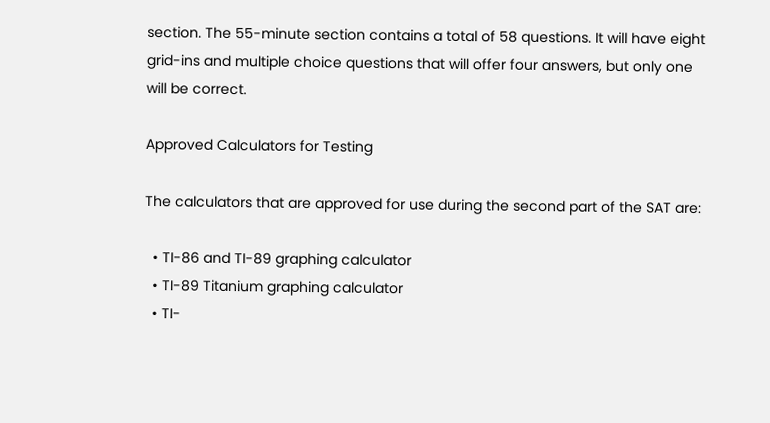section. The 55-minute section contains a total of 58 questions. It will have eight grid-ins and multiple choice questions that will offer four answers, but only one will be correct.

Approved Calculators for Testing

The calculators that are approved for use during the second part of the SAT are:

  • TI-86 and TI-89 graphing calculator
  • TI-89 Titanium graphing calculator
  • TI-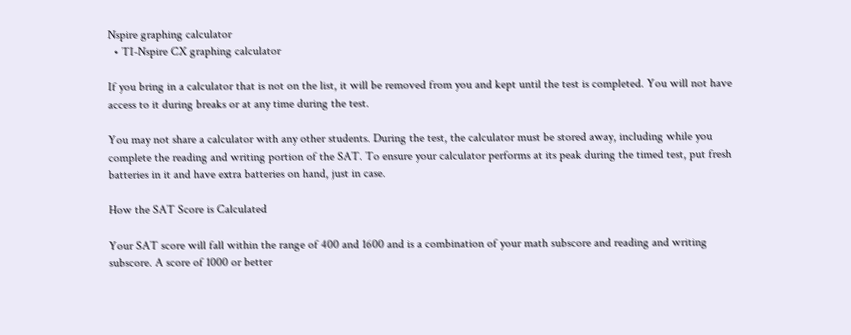Nspire graphing calculator
  • TI-Nspire CX graphing calculator

If you bring in a calculator that is not on the list, it will be removed from you and kept until the test is completed. You will not have access to it during breaks or at any time during the test.

You may not share a calculator with any other students. During the test, the calculator must be stored away, including while you complete the reading and writing portion of the SAT. To ensure your calculator performs at its peak during the timed test, put fresh batteries in it and have extra batteries on hand, just in case.

How the SAT Score is Calculated

Your SAT score will fall within the range of 400 and 1600 and is a combination of your math subscore and reading and writing subscore. A score of 1000 or better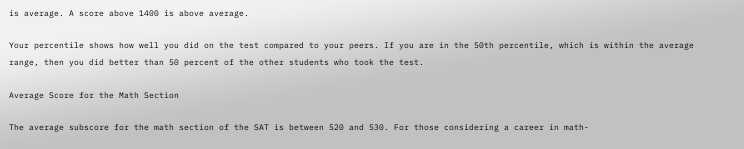is average. A score above 1400 is above average.

Your percentile shows how well you did on the test compared to your peers. If you are in the 50th percentile, which is within the average range, then you did better than 50 percent of the other students who took the test.

Average Score for the Math Section

The average subscore for the math section of the SAT is between 520 and 530. For those considering a career in math-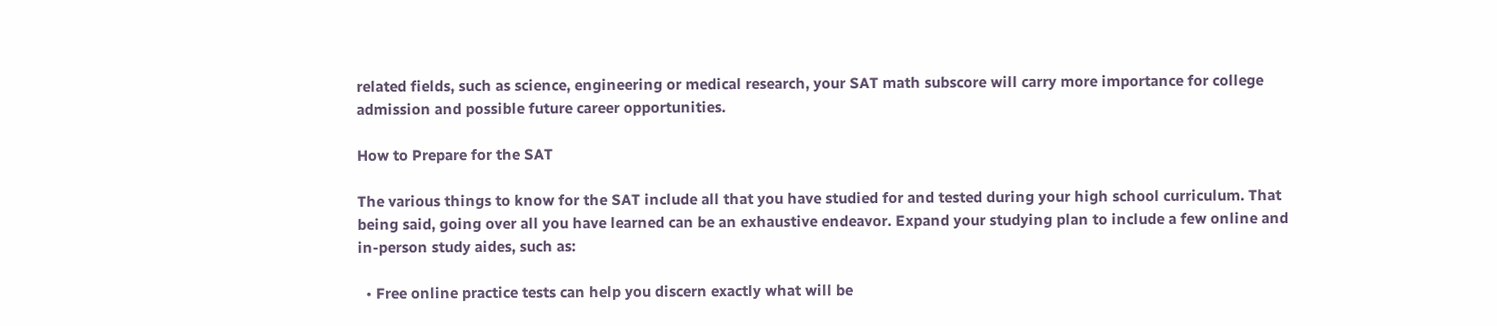related fields, such as science, engineering or medical research, your SAT math subscore will carry more importance for college admission and possible future career opportunities.

How to Prepare for the SAT

The various things to know for the SAT include all that you have studied for and tested during your high school curriculum. That being said, going over all you have learned can be an exhaustive endeavor. Expand your studying plan to include a few online and in-person study aides, such as:

  • Free online practice tests can help you discern exactly what will be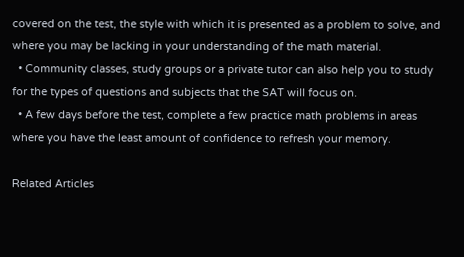covered on the test, the style with which it is presented as a problem to solve, and where you may be lacking in your understanding of the math material.
  • Community classes, study groups or a private tutor can also help you to study for the types of questions and subjects that the SAT will focus on.
  • A few days before the test, complete a few practice math problems in areas where you have the least amount of confidence to refresh your memory.

Related Articles